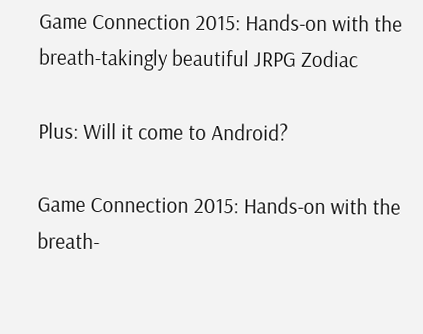Game Connection 2015: Hands-on with the breath-takingly beautiful JRPG Zodiac

Plus: Will it come to Android?

Game Connection 2015: Hands-on with the breath-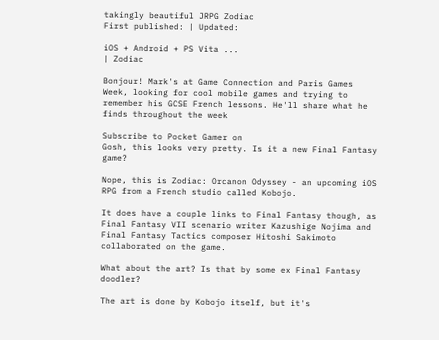takingly beautiful JRPG Zodiac
First published: | Updated:

iOS + Android + PS Vita ...
| Zodiac

Bonjour! Mark's at Game Connection and Paris Games Week, looking for cool mobile games and trying to remember his GCSE French lessons. He'll share what he finds throughout the week

Subscribe to Pocket Gamer on
Gosh, this looks very pretty. Is it a new Final Fantasy game?

Nope, this is Zodiac: Orcanon Odyssey - an upcoming iOS RPG from a French studio called Kobojo.

It does have a couple links to Final Fantasy though, as Final Fantasy VII scenario writer Kazushige Nojima and Final Fantasy Tactics composer Hitoshi Sakimoto collaborated on the game.

What about the art? Is that by some ex Final Fantasy doodler?

The art is done by Kobojo itself, but it's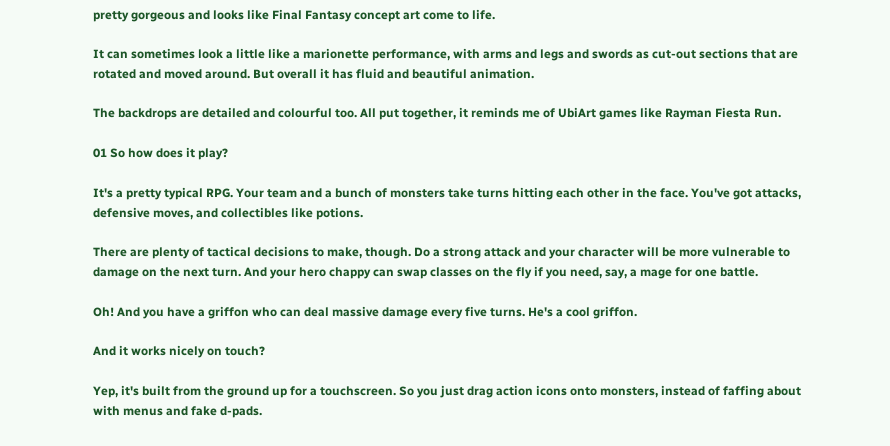pretty gorgeous and looks like Final Fantasy concept art come to life.

It can sometimes look a little like a marionette performance, with arms and legs and swords as cut-out sections that are rotated and moved around. But overall it has fluid and beautiful animation.

The backdrops are detailed and colourful too. All put together, it reminds me of UbiArt games like Rayman Fiesta Run.

01 So how does it play?

It's a pretty typical RPG. Your team and a bunch of monsters take turns hitting each other in the face. You've got attacks, defensive moves, and collectibles like potions.

There are plenty of tactical decisions to make, though. Do a strong attack and your character will be more vulnerable to damage on the next turn. And your hero chappy can swap classes on the fly if you need, say, a mage for one battle.

Oh! And you have a griffon who can deal massive damage every five turns. He's a cool griffon.

And it works nicely on touch?

Yep, it's built from the ground up for a touchscreen. So you just drag action icons onto monsters, instead of faffing about with menus and fake d-pads.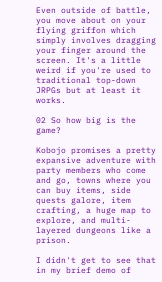Even outside of battle, you move about on your flying griffon which simply involves dragging your finger around the screen. It's a little weird if you're used to traditional top-down JRPGs but at least it works.

02 So how big is the game?

Kobojo promises a pretty expansive adventure with party members who come and go, towns where you can buy items, side quests galore, item crafting, a huge map to explore, and multi-layered dungeons like a prison.

I didn't get to see that in my brief demo of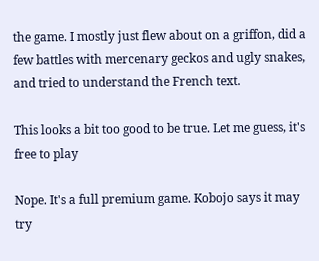the game. I mostly just flew about on a griffon, did a few battles with mercenary geckos and ugly snakes, and tried to understand the French text.

This looks a bit too good to be true. Let me guess, it's free to play

Nope. It's a full premium game. Kobojo says it may try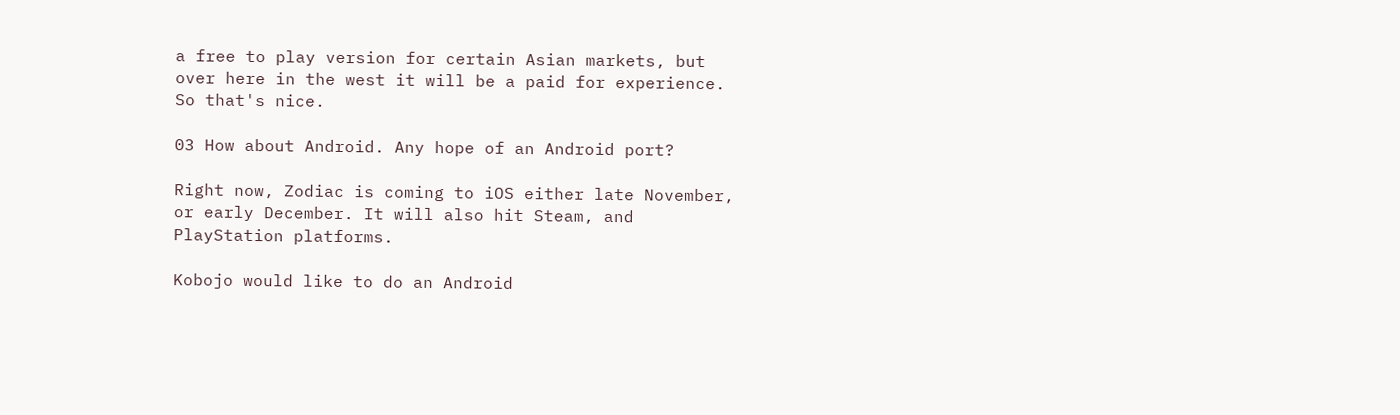a free to play version for certain Asian markets, but over here in the west it will be a paid for experience. So that's nice.

03 How about Android. Any hope of an Android port?

Right now, Zodiac is coming to iOS either late November, or early December. It will also hit Steam, and PlayStation platforms.

Kobojo would like to do an Android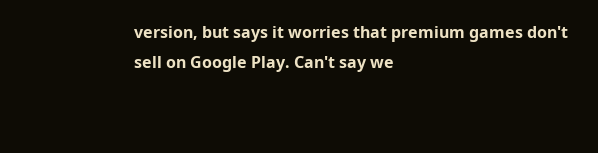version, but says it worries that premium games don't sell on Google Play. Can't say we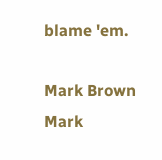blame 'em.

Mark Brown
Mark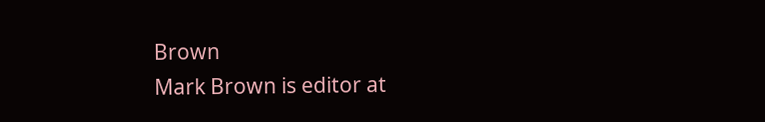Brown
Mark Brown is editor at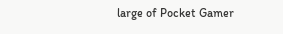large of Pocket Gamer